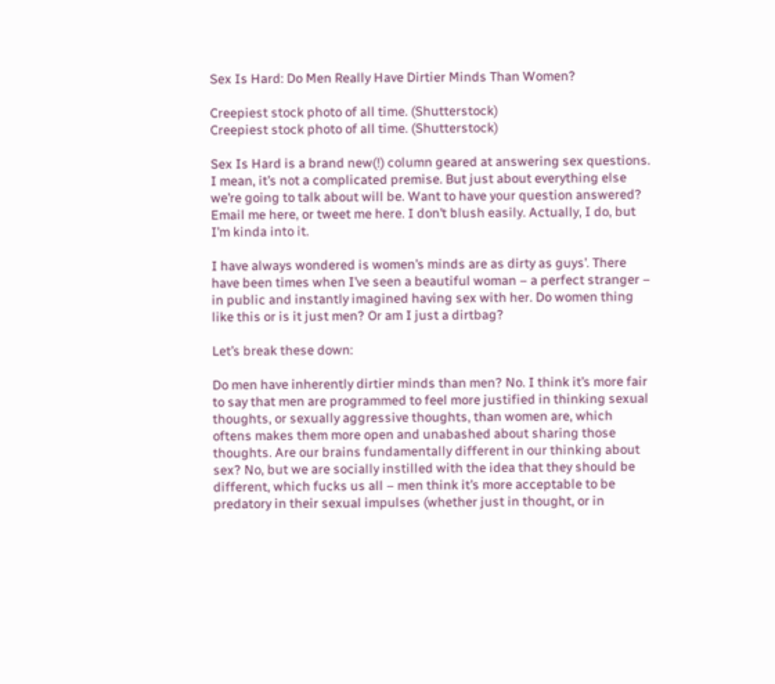Sex Is Hard: Do Men Really Have Dirtier Minds Than Women?

Creepiest stock photo of all time. (Shutterstock)
Creepiest stock photo of all time. (Shutterstock)

Sex Is Hard is a brand new(!) column geared at answering sex questions. I mean, it’s not a complicated premise. But just about everything else we’re going to talk about will be. Want to have your question answered? Email me here, or tweet me here. I don’t blush easily. Actually, I do, but I’m kinda into it.

I have always wondered is women’s minds are as dirty as guys’. There have been times when I’ve seen a beautiful woman – a perfect stranger – in public and instantly imagined having sex with her. Do women thing like this or is it just men? Or am I just a dirtbag?

Let’s break these down:

Do men have inherently dirtier minds than men? No. I think it’s more fair to say that men are programmed to feel more justified in thinking sexual thoughts, or sexually aggressive thoughts, than women are, which oftens makes them more open and unabashed about sharing those thoughts. Are our brains fundamentally different in our thinking about sex? No, but we are socially instilled with the idea that they should be different, which fucks us all – men think it’s more acceptable to be predatory in their sexual impulses (whether just in thought, or in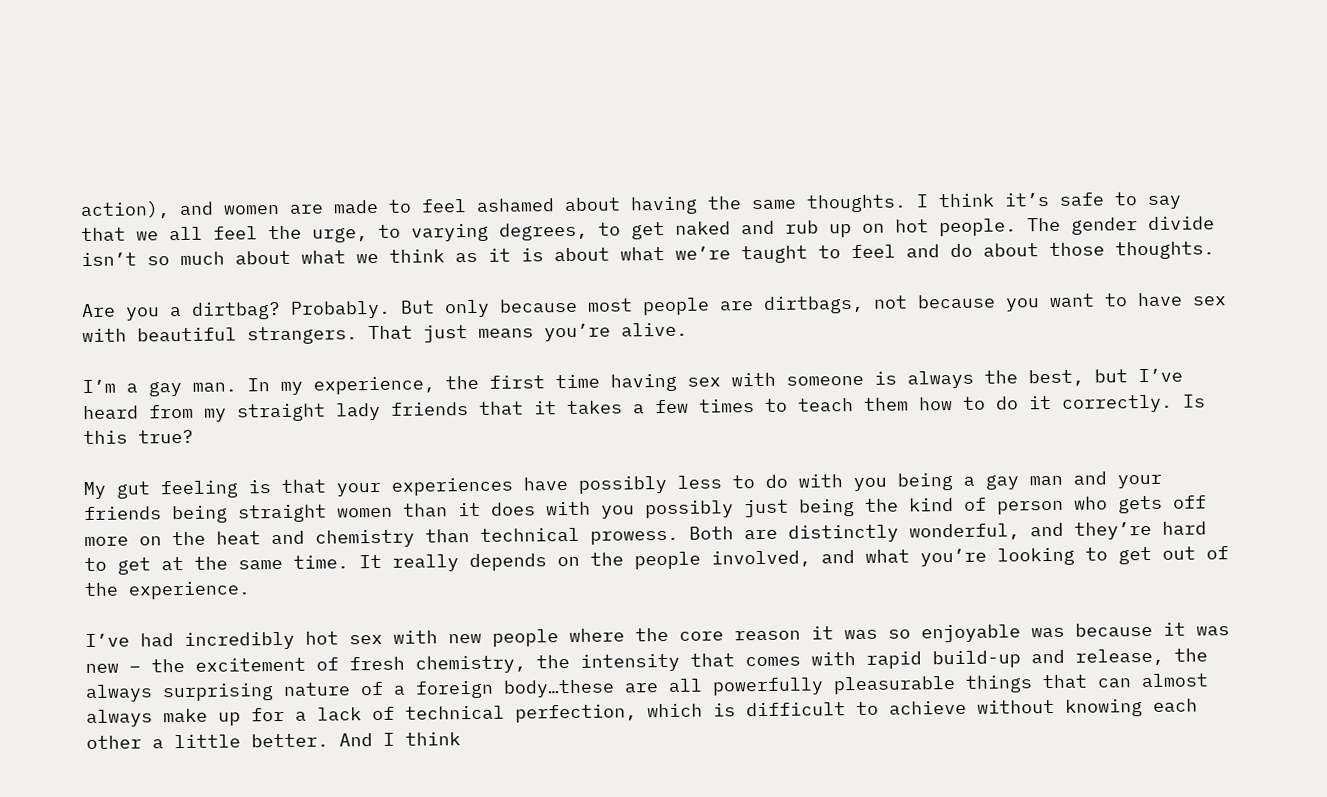action), and women are made to feel ashamed about having the same thoughts. I think it’s safe to say that we all feel the urge, to varying degrees, to get naked and rub up on hot people. The gender divide isn’t so much about what we think as it is about what we’re taught to feel and do about those thoughts.

Are you a dirtbag? Probably. But only because most people are dirtbags, not because you want to have sex with beautiful strangers. That just means you’re alive.

I’m a gay man. In my experience, the first time having sex with someone is always the best, but I’ve heard from my straight lady friends that it takes a few times to teach them how to do it correctly. Is this true?

My gut feeling is that your experiences have possibly less to do with you being a gay man and your friends being straight women than it does with you possibly just being the kind of person who gets off more on the heat and chemistry than technical prowess. Both are distinctly wonderful, and they’re hard to get at the same time. It really depends on the people involved, and what you’re looking to get out of the experience.

I’ve had incredibly hot sex with new people where the core reason it was so enjoyable was because it was new – the excitement of fresh chemistry, the intensity that comes with rapid build-up and release, the always surprising nature of a foreign body…these are all powerfully pleasurable things that can almost always make up for a lack of technical perfection, which is difficult to achieve without knowing each other a little better. And I think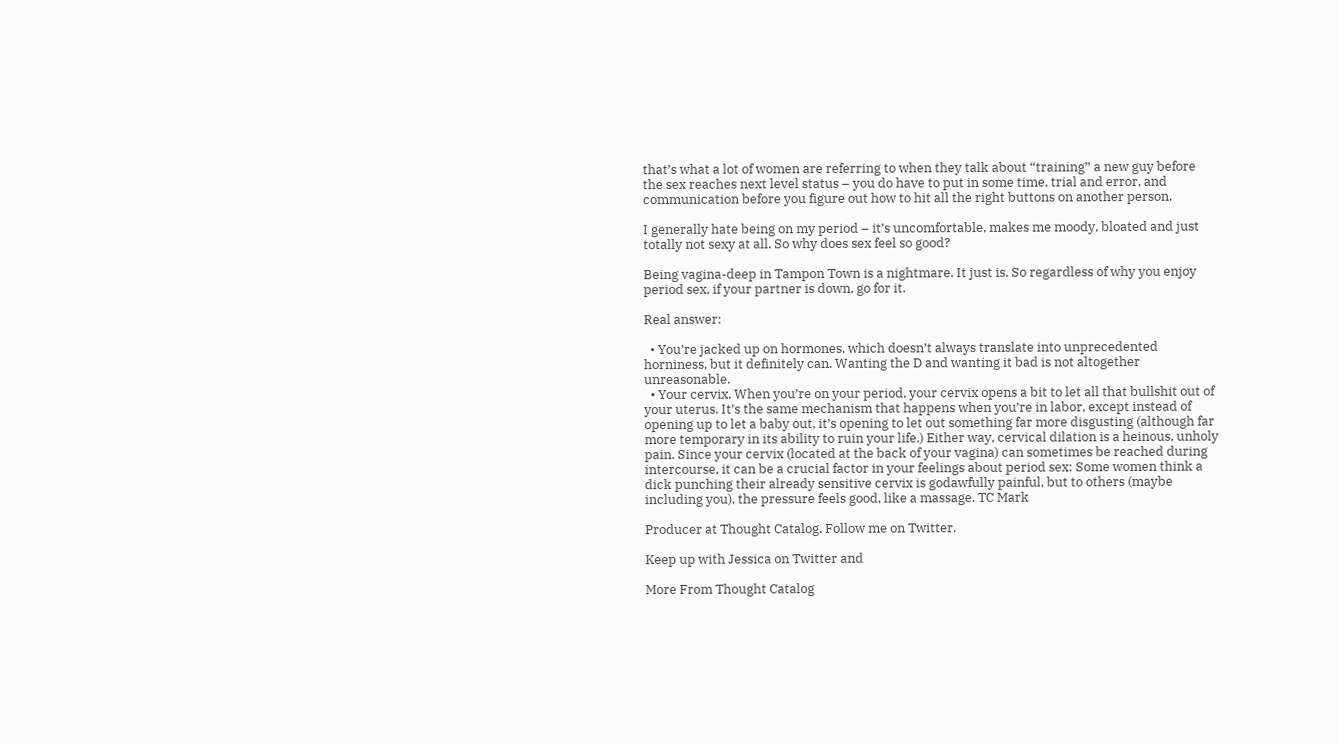that’s what a lot of women are referring to when they talk about “training” a new guy before the sex reaches next level status – you do have to put in some time, trial and error, and communication before you figure out how to hit all the right buttons on another person.

I generally hate being on my period – it’s uncomfortable, makes me moody, bloated and just totally not sexy at all. So why does sex feel so good?

Being vagina-deep in Tampon Town is a nightmare. It just is. So regardless of why you enjoy period sex, if your partner is down, go for it.

Real answer:

  • You’re jacked up on hormones, which doesn’t always translate into unprecedented horniness, but it definitely can. Wanting the D and wanting it bad is not altogether unreasonable.
  • Your cervix. When you’re on your period, your cervix opens a bit to let all that bullshit out of your uterus. It’s the same mechanism that happens when you’re in labor, except instead of opening up to let a baby out, it’s opening to let out something far more disgusting (although far more temporary in its ability to ruin your life.) Either way, cervical dilation is a heinous, unholy pain. Since your cervix (located at the back of your vagina) can sometimes be reached during intercourse, it can be a crucial factor in your feelings about period sex: Some women think a dick punching their already sensitive cervix is godawfully painful, but to others (maybe including you), the pressure feels good, like a massage. TC Mark

Producer at Thought Catalog. Follow me on Twitter.

Keep up with Jessica on Twitter and

More From Thought Catalog